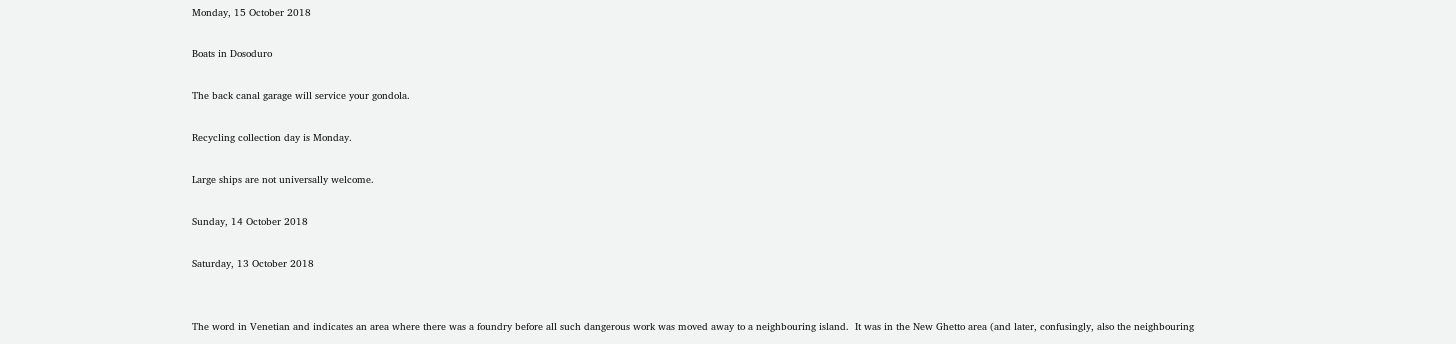Monday, 15 October 2018

Boats in Dosoduro

The back canal garage will service your gondola.

Recycling collection day is Monday.

Large ships are not universally welcome.

Sunday, 14 October 2018

Saturday, 13 October 2018


The word in Venetian and indicates an area where there was a foundry before all such dangerous work was moved away to a neighbouring island.  It was in the New Ghetto area (and later, confusingly, also the neighbouring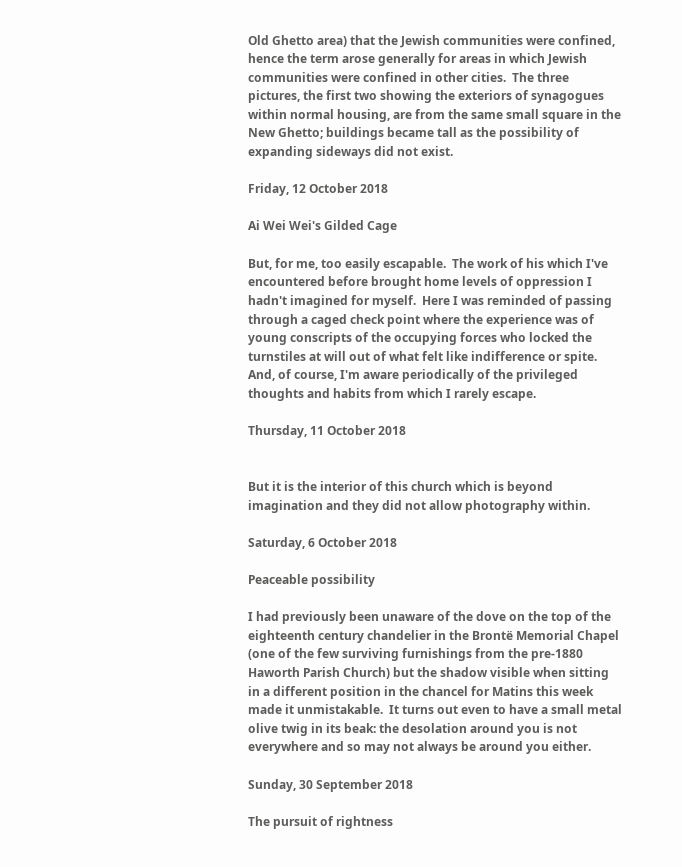Old Ghetto area) that the Jewish communities were confined, hence the term arose generally for areas in which Jewish communities were confined in other cities.  The three pictures, the first two showing the exteriors of synagogues within normal housing, are from the same small square in the New Ghetto; buildings became tall as the possibility of expanding sideways did not exist.

Friday, 12 October 2018

Ai Wei Wei's Gilded Cage

But, for me, too easily escapable.  The work of his which I've encountered before brought home levels of oppression I hadn't imagined for myself.  Here I was reminded of passing through a caged check point where the experience was of young conscripts of the occupying forces who locked the turnstiles at will out of what felt like indifference or spite.  And, of course, I'm aware periodically of the privileged thoughts and habits from which I rarely escape.

Thursday, 11 October 2018


But it is the interior of this church which is beyond imagination and they did not allow photography within.

Saturday, 6 October 2018

Peaceable possibility

I had previously been unaware of the dove on the top of the eighteenth century chandelier in the Brontë Memorial Chapel (one of the few surviving furnishings from the pre-1880 Haworth Parish Church) but the shadow visible when sitting in a different position in the chancel for Matins this week made it unmistakable.  It turns out even to have a small metal olive twig in its beak: the desolation around you is not everywhere and so may not always be around you either.

Sunday, 30 September 2018

The pursuit of rightness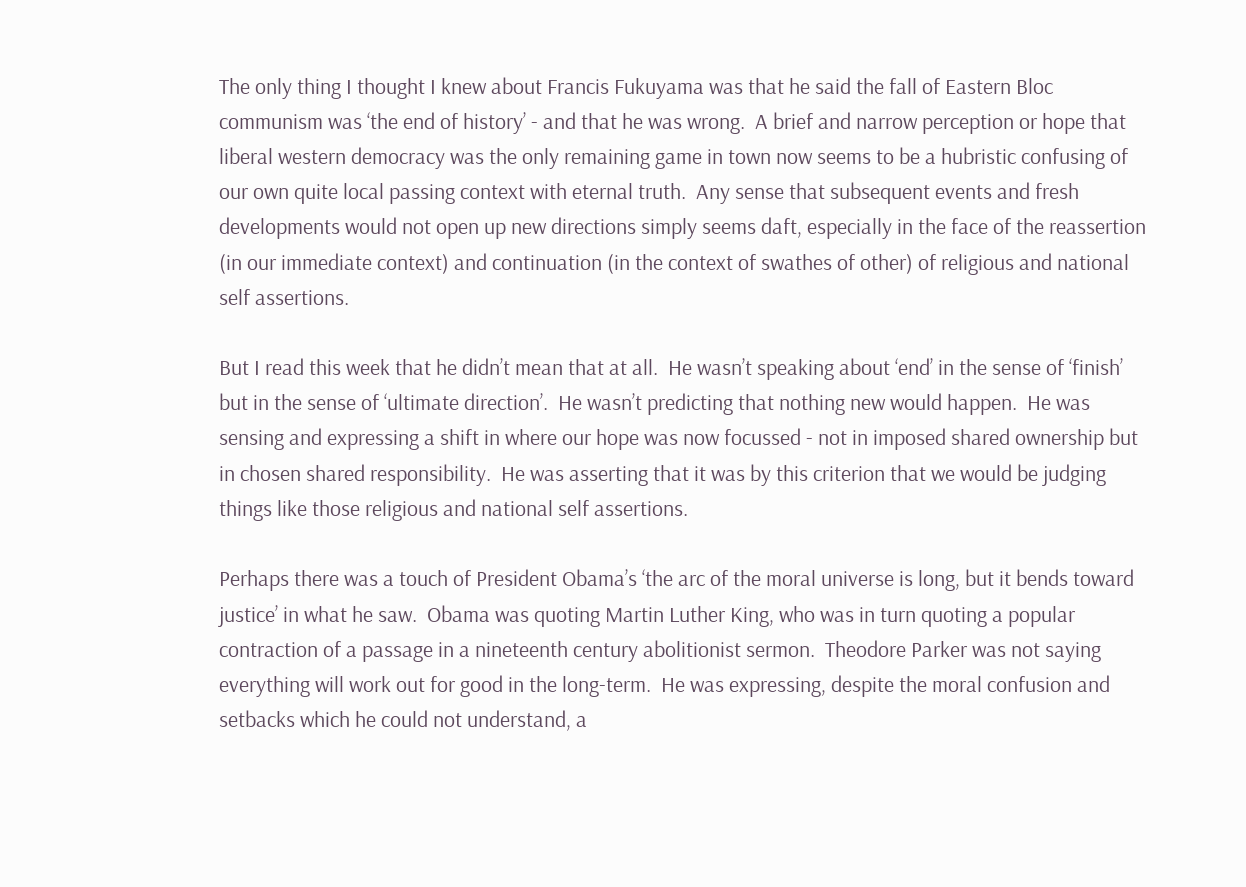The only thing I thought I knew about Francis Fukuyama was that he said the fall of Eastern Bloc communism was ‘the end of history’ - and that he was wrong.  A brief and narrow perception or hope that liberal western democracy was the only remaining game in town now seems to be a hubristic confusing of our own quite local passing context with eternal truth.  Any sense that subsequent events and fresh developments would not open up new directions simply seems daft, especially in the face of the reassertion (in our immediate context) and continuation (in the context of swathes of other) of religious and national self assertions.

But I read this week that he didn’t mean that at all.  He wasn’t speaking about ‘end’ in the sense of ‘finish’ but in the sense of ‘ultimate direction’.  He wasn’t predicting that nothing new would happen.  He was sensing and expressing a shift in where our hope was now focussed - not in imposed shared ownership but in chosen shared responsibility.  He was asserting that it was by this criterion that we would be judging things like those religious and national self assertions.

Perhaps there was a touch of President Obama’s ‘the arc of the moral universe is long, but it bends toward justice’ in what he saw.  Obama was quoting Martin Luther King, who was in turn quoting a popular contraction of a passage in a nineteenth century abolitionist sermon.  Theodore Parker was not saying everything will work out for good in the long-term.  He was expressing, despite the moral confusion and setbacks which he could not understand, a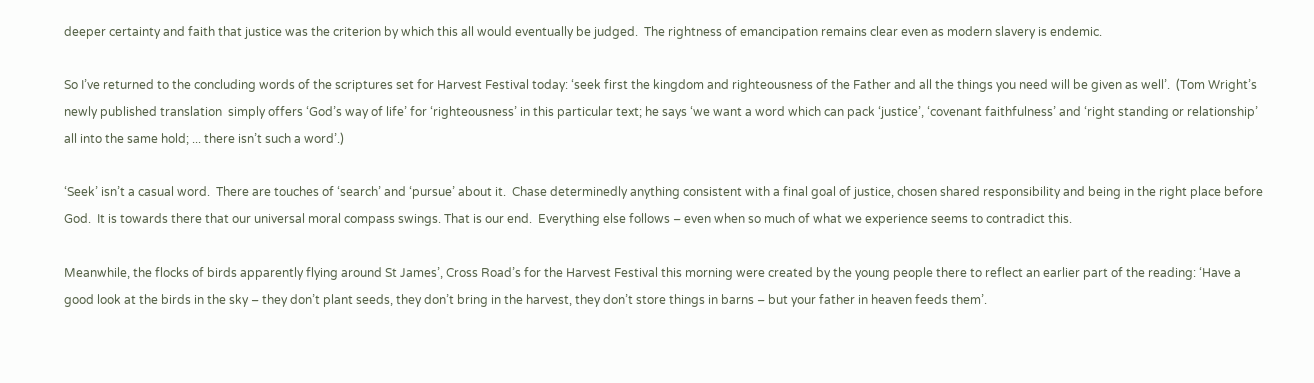deeper certainty and faith that justice was the criterion by which this all would eventually be judged.  The rightness of emancipation remains clear even as modern slavery is endemic.

So I’ve returned to the concluding words of the scriptures set for Harvest Festival today: ‘seek first the kingdom and righteousness of the Father and all the things you need will be given as well’.  (Tom Wright’s newly published translation  simply offers ‘God’s way of life’ for ‘righteousness’ in this particular text; he says ‘we want a word which can pack ‘justice’, ‘covenant faithfulness’ and ‘right standing or relationship’ all into the same hold; ... there isn’t such a word’.)

‘Seek’ isn’t a casual word.  There are touches of ‘search’ and ‘pursue’ about it.  Chase determinedly anything consistent with a final goal of justice, chosen shared responsibility and being in the right place before God.  It is towards there that our universal moral compass swings. That is our end.  Everything else follows – even when so much of what we experience seems to contradict this.

Meanwhile, the flocks of birds apparently flying around St James’, Cross Road’s for the Harvest Festival this morning were created by the young people there to reflect an earlier part of the reading: ‘Have a good look at the birds in the sky – they don’t plant seeds, they don’t bring in the harvest, they don’t store things in barns – but your father in heaven feeds them’.